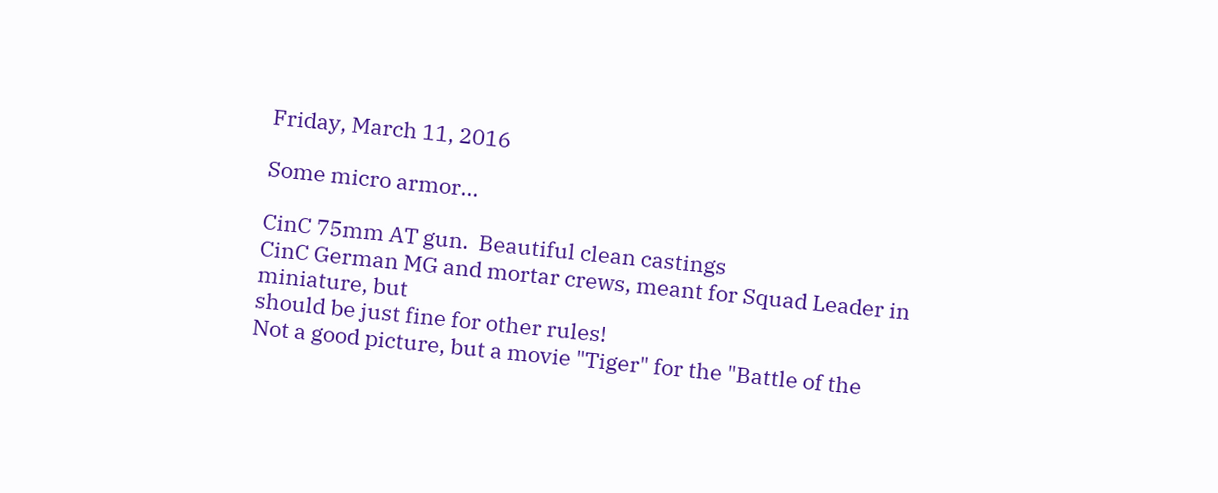Friday, March 11, 2016

Some micro armor...

CinC 75mm AT gun.  Beautiful clean castings
CinC German MG and mortar crews, meant for Squad Leader in miniature, but
should be just fine for other rules!
Not a good picture, but a movie "Tiger" for the "Battle of the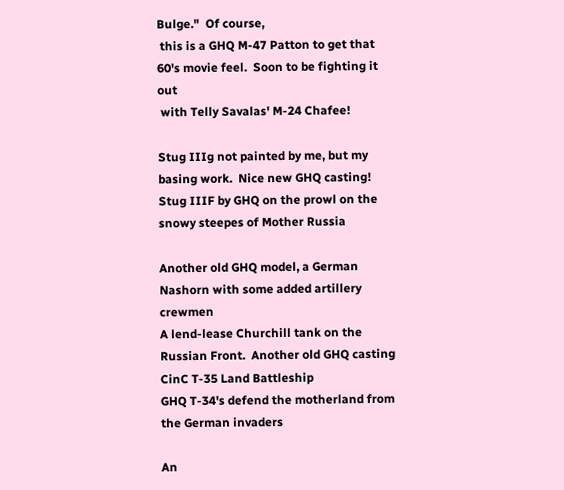Bulge."  Of course,
 this is a GHQ M-47 Patton to get that 60's movie feel.  Soon to be fighting it out
 with Telly Savalas' M-24 Chafee!

Stug IIIg not painted by me, but my basing work.  Nice new GHQ casting!
Stug IIIF by GHQ on the prowl on the snowy steepes of Mother Russia

Another old GHQ model, a German Nashorn with some added artillery crewmen
A lend-lease Churchill tank on the Russian Front.  Another old GHQ casting
CinC T-35 Land Battleship
GHQ T-34's defend the motherland from the German invaders

An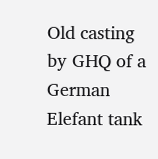Old casting by GHQ of a German Elefant tank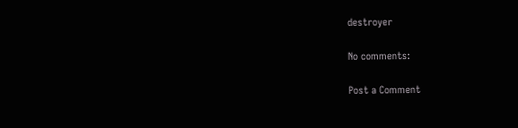destroyer

No comments:

Post a Comment